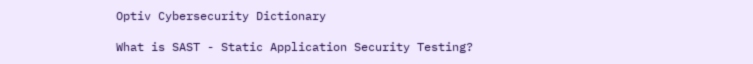Optiv Cybersecurity Dictionary

What is SAST - Static Application Security Testing?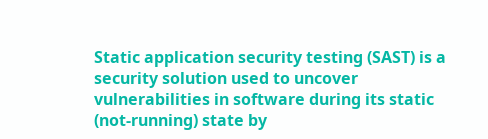Static application security testing (SAST) is a security solution used to uncover vulnerabilities in software during its static (not-running) state by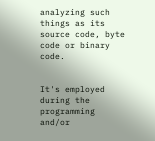analyzing such things as its source code, byte code or binary code.


It's employed during the programming and/or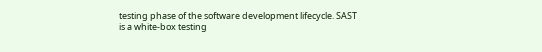testing phase of the software development lifecycle. SAST is a white-box testing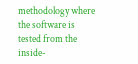methodology where the software is tested from the inside-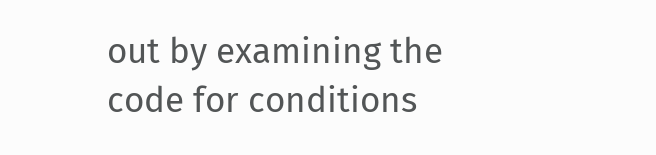out by examining the code for conditions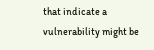that indicate a vulnerability might be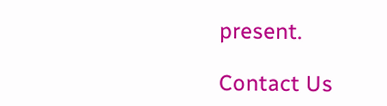present.

Contact Us